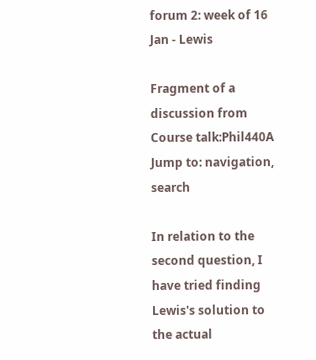forum 2: week of 16 Jan - Lewis

Fragment of a discussion from Course talk:Phil440A
Jump to: navigation, search

In relation to the second question, I have tried finding Lewis's solution to the actual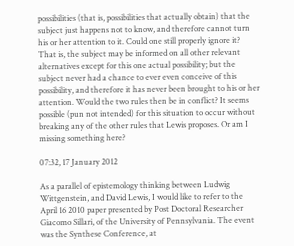possibilities (that is, possibilities that actually obtain) that the subject just happens not to know, and therefore cannot turn his or her attention to it. Could one still properly ignore it? That is, the subject may be informed on all other relevant alternatives except for this one actual possibility; but the subject never had a chance to ever even conceive of this possibility, and therefore it has never been brought to his or her attention. Would the two rules then be in conflict? It seems possible (pun not intended) for this situation to occur without breaking any of the other rules that Lewis proposes. Or am I missing something here?

07:32, 17 January 2012

As a parallel of epistemology thinking between Ludwig Wittgenstein, and David Lewis, I would like to refer to the April 16 2010 paper presented by Post Doctoral Researcher Giacomo Sillari, of the University of Pennsylvania. The event was the Synthese Conference, at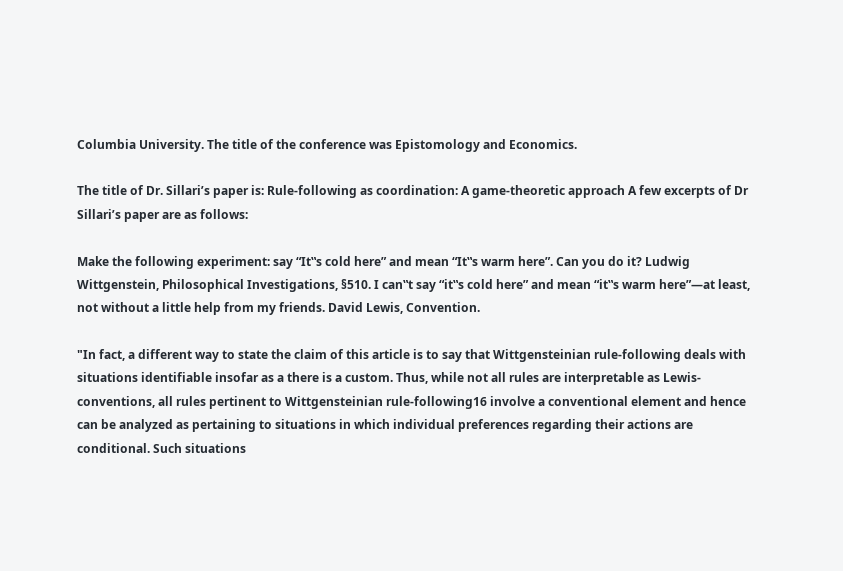Columbia University. The title of the conference was Epistomology and Economics.

The title of Dr. Sillari’s paper is: Rule-following as coordination: A game-theoretic approach A few excerpts of Dr Sillari’s paper are as follows:

Make the following experiment: say “It‟s cold here” and mean “It‟s warm here”. Can you do it? Ludwig Wittgenstein, Philosophical Investigations, §510. I can‟t say “it‟s cold here” and mean “it‟s warm here”—at least, not without a little help from my friends. David Lewis, Convention.

"In fact, a different way to state the claim of this article is to say that Wittgensteinian rule-following deals with situations identifiable insofar as a there is a custom. Thus, while not all rules are interpretable as Lewis-conventions, all rules pertinent to Wittgensteinian rule-following16 involve a conventional element and hence can be analyzed as pertaining to situations in which individual preferences regarding their actions are conditional. Such situations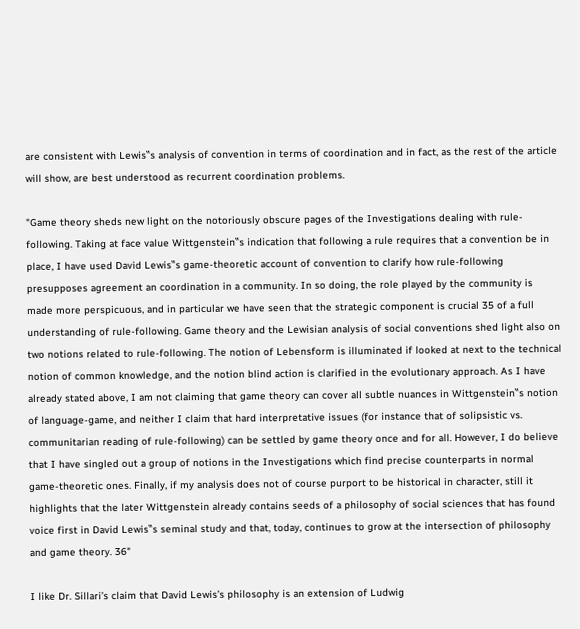are consistent with Lewis‟s analysis of convention in terms of coordination and in fact, as the rest of the article will show, are best understood as recurrent coordination problems.

"Game theory sheds new light on the notoriously obscure pages of the Investigations dealing with rule-following. Taking at face value Wittgenstein‟s indication that following a rule requires that a convention be in place, I have used David Lewis‟s game-theoretic account of convention to clarify how rule-following presupposes agreement an coordination in a community. In so doing, the role played by the community is made more perspicuous, and in particular we have seen that the strategic component is crucial 35 of a full understanding of rule-following. Game theory and the Lewisian analysis of social conventions shed light also on two notions related to rule-following. The notion of Lebensform is illuminated if looked at next to the technical notion of common knowledge, and the notion blind action is clarified in the evolutionary approach. As I have already stated above, I am not claiming that game theory can cover all subtle nuances in Wittgenstein‟s notion of language-game, and neither I claim that hard interpretative issues (for instance that of solipsistic vs. communitarian reading of rule-following) can be settled by game theory once and for all. However, I do believe that I have singled out a group of notions in the Investigations which find precise counterparts in normal game-theoretic ones. Finally, if my analysis does not of course purport to be historical in character, still it highlights that the later Wittgenstein already contains seeds of a philosophy of social sciences that has found voice first in David Lewis‟s seminal study and that, today, continues to grow at the intersection of philosophy and game theory. 36"

I like Dr. Sillari’s claim that David Lewis’s philosophy is an extension of Ludwig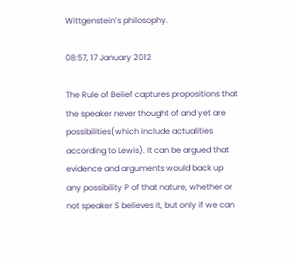Wittgenstein’s philosophy.

08:57, 17 January 2012

The Rule of Belief captures propositions that the speaker never thought of and yet are possibilities(which include actualities according to Lewis). It can be argued that evidence and arguments would back up any possibility P of that nature, whether or not speaker S believes it, but only if we can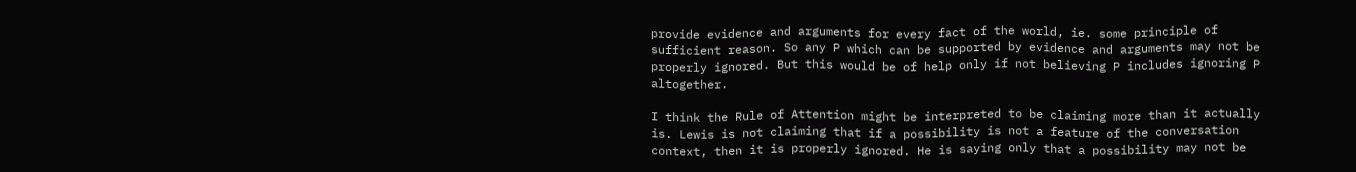provide evidence and arguments for every fact of the world, ie. some principle of sufficient reason. So any P which can be supported by evidence and arguments may not be properly ignored. But this would be of help only if not believing P includes ignoring P altogether.

I think the Rule of Attention might be interpreted to be claiming more than it actually is. Lewis is not claiming that if a possibility is not a feature of the conversation context, then it is properly ignored. He is saying only that a possibility may not be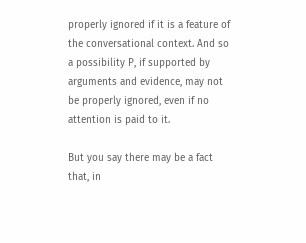properly ignored if it is a feature of the conversational context. And so a possibility P, if supported by arguments and evidence, may not be properly ignored, even if no attention is paid to it.

But you say there may be a fact that, in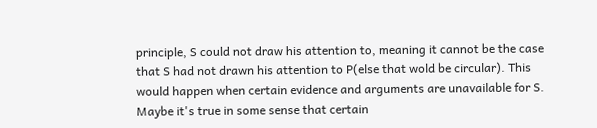principle, S could not draw his attention to, meaning it cannot be the case that S had not drawn his attention to P(else that wold be circular). This would happen when certain evidence and arguments are unavailable for S. Maybe it's true in some sense that certain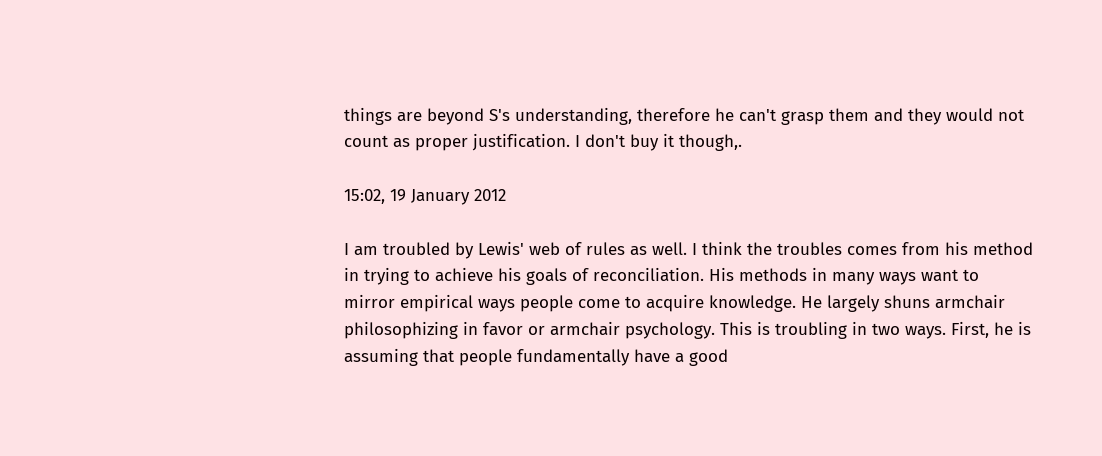things are beyond S's understanding, therefore he can't grasp them and they would not count as proper justification. I don't buy it though,.

15:02, 19 January 2012

I am troubled by Lewis' web of rules as well. I think the troubles comes from his method in trying to achieve his goals of reconciliation. His methods in many ways want to mirror empirical ways people come to acquire knowledge. He largely shuns armchair philosophizing in favor or armchair psychology. This is troubling in two ways. First, he is assuming that people fundamentally have a good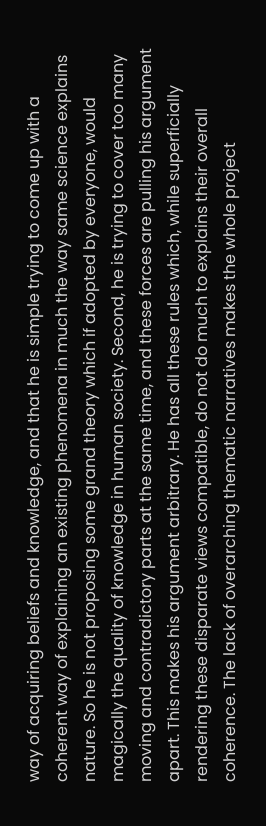way of acquiring beliefs and knowledge, and that he is simple trying to come up with a coherent way of explaining an existing phenomena in much the way same science explains nature. So he is not proposing some grand theory which if adopted by everyone, would magically the quality of knowledge in human society. Second, he is trying to cover too many moving and contradictory parts at the same time, and these forces are pulling his argument apart. This makes his argument arbitrary. He has all these rules which, while superficially rendering these disparate views compatible, do not do much to explains their overall coherence. The lack of overarching thematic narratives makes the whole project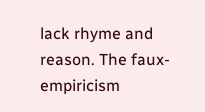lack rhyme and reason. The faux-empiricism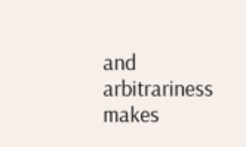and arbitrariness makes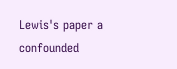Lewis's paper a confounded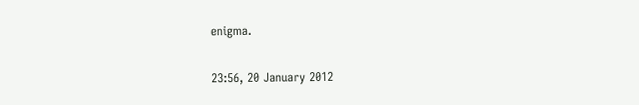enigma.

23:56, 20 January 2012